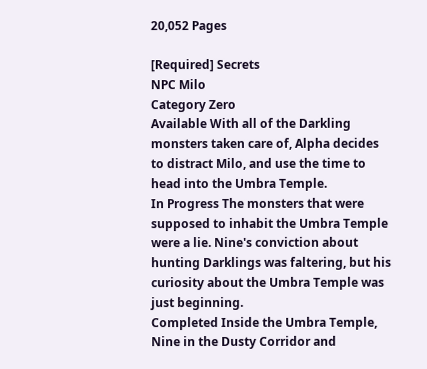20,052 Pages

[Required] Secrets
NPC Milo
Category Zero
Available With all of the Darkling monsters taken care of, Alpha decides to distract Milo, and use the time to head into the Umbra Temple.
In Progress The monsters that were supposed to inhabit the Umbra Temple were a lie. Nine's conviction about hunting Darklings was faltering, but his curiosity about the Umbra Temple was just beginning.
Completed Inside the Umbra Temple, Nine in the Dusty Corridor and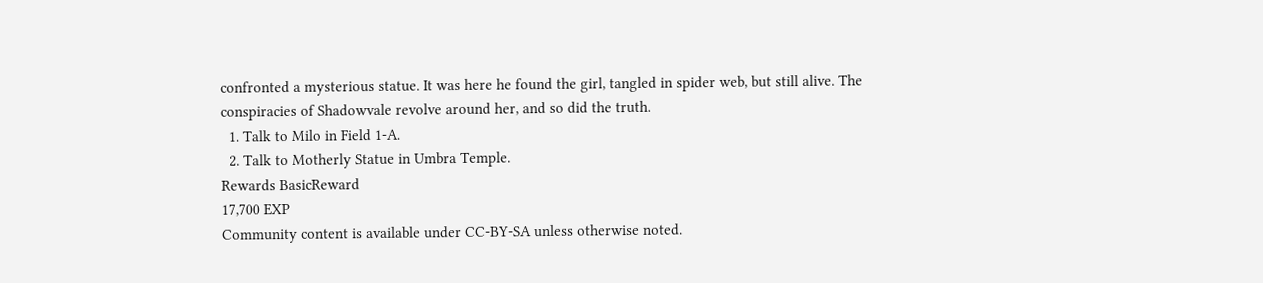confronted a mysterious statue. It was here he found the girl, tangled in spider web, but still alive. The conspiracies of Shadowvale revolve around her, and so did the truth.
  1. Talk to Milo in Field 1-A.
  2. Talk to Motherly Statue in Umbra Temple.
Rewards BasicReward
17,700 EXP
Community content is available under CC-BY-SA unless otherwise noted.